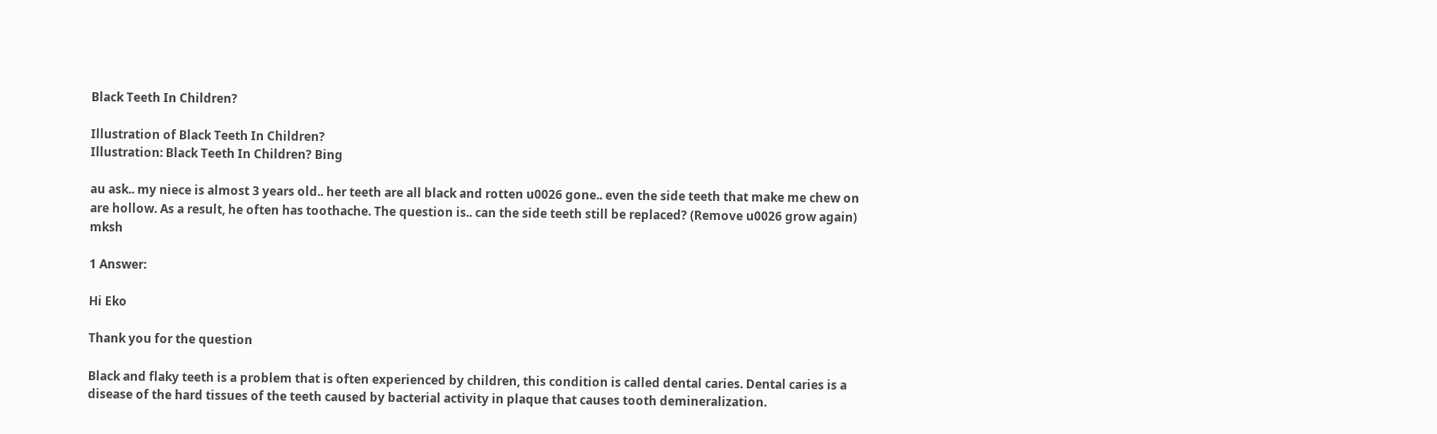Black Teeth In Children?

Illustration of Black Teeth In Children?
Illustration: Black Teeth In Children? Bing

au ask.. my niece is almost 3 years old.. her teeth are all black and rotten u0026 gone.. even the side teeth that make me chew on are hollow. As a result, he often has toothache. The question is.. can the side teeth still be replaced? (Remove u0026 grow again) mksh

1 Answer:

Hi Eko

Thank you for the question

Black and flaky teeth is a problem that is often experienced by children, this condition is called dental caries. Dental caries is a disease of the hard tissues of the teeth caused by bacterial activity in plaque that causes tooth demineralization.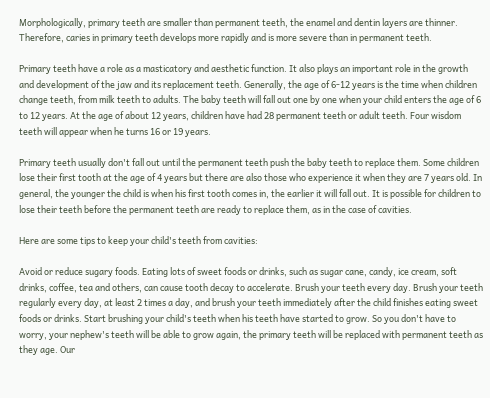Morphologically, primary teeth are smaller than permanent teeth, the enamel and dentin layers are thinner. Therefore, caries in primary teeth develops more rapidly and is more severe than in permanent teeth.

Primary teeth have a role as a masticatory and aesthetic function. It also plays an important role in the growth and development of the jaw and its replacement teeth. Generally, the age of 6-12 years is the time when children change teeth, from milk teeth to adults. The baby teeth will fall out one by one when your child enters the age of 6 to 12 years. At the age of about 12 years, children have had 28 permanent teeth or adult teeth. Four wisdom teeth will appear when he turns 16 or 19 years.

Primary teeth usually don't fall out until the permanent teeth push the baby teeth to replace them. Some children lose their first tooth at the age of 4 years but there are also those who experience it when they are 7 years old. In general, the younger the child is when his first tooth comes in, the earlier it will fall out. It is possible for children to lose their teeth before the permanent teeth are ready to replace them, as in the case of cavities.

Here are some tips to keep your child's teeth from cavities:

Avoid or reduce sugary foods. Eating lots of sweet foods or drinks, such as sugar cane, candy, ice cream, soft drinks, coffee, tea and others, can cause tooth decay to accelerate. Brush your teeth every day. Brush your teeth regularly every day, at least 2 times a day, and brush your teeth immediately after the child finishes eating sweet foods or drinks. Start brushing your child's teeth when his teeth have started to grow. So you don't have to worry, your nephew's teeth will be able to grow again, the primary teeth will be replaced with permanent teeth as they age. Our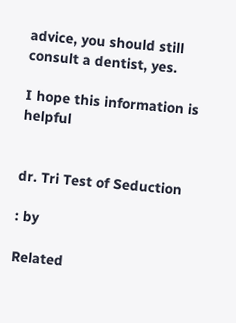advice, you should still consult a dentist, yes.

I hope this information is helpful


dr. Tri Test of Seduction

: by

Related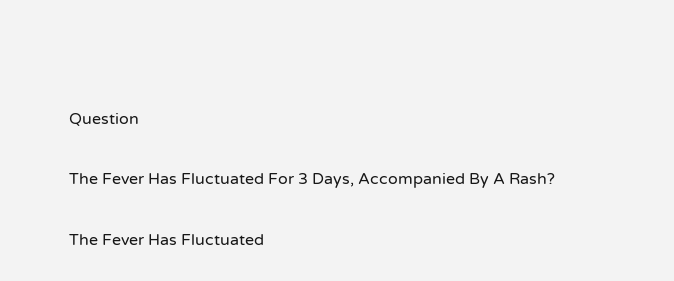Question

The Fever Has Fluctuated For 3 Days, Accompanied By A Rash?

The Fever Has Fluctuated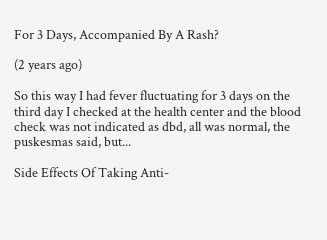For 3 Days, Accompanied By A Rash?

(2 years ago)

So this way I had fever fluctuating for 3 days on the third day I checked at the health center and the blood check was not indicated as dbd, all was normal, the puskesmas said, but...

Side Effects Of Taking Anti-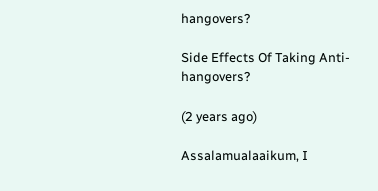hangovers?

Side Effects Of Taking Anti-hangovers?

(2 years ago)

Assalamualaaikum, I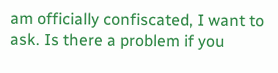am officially confiscated, I want to ask. Is there a problem if you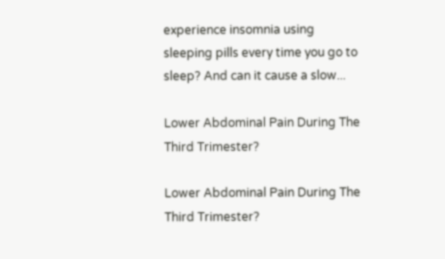experience insomnia using sleeping pills every time you go to sleep? And can it cause a slow...

Lower Abdominal Pain During The Third Trimester?

Lower Abdominal Pain During The Third Trimester?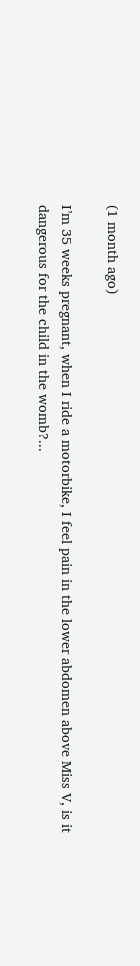(1 month ago)

I’m 35 weeks pregnant, when I ride a motorbike, I feel pain in the lower abdomen above Miss V, is it dangerous for the child in the womb?...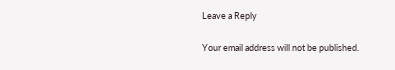Leave a Reply

Your email address will not be published.